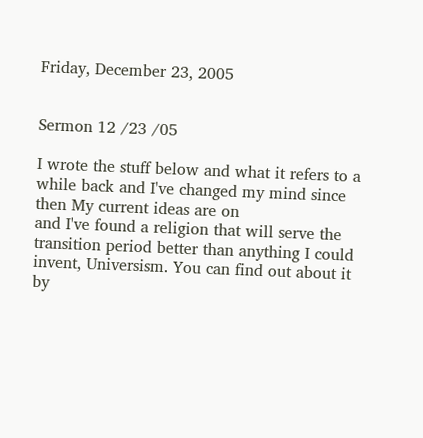Friday, December 23, 2005


Sermon 12 /23 /05

I wrote the stuff below and what it refers to a while back and I've changed my mind since then My current ideas are on
and I've found a religion that will serve the transition period better than anything I could invent, Universism. You can find out about it by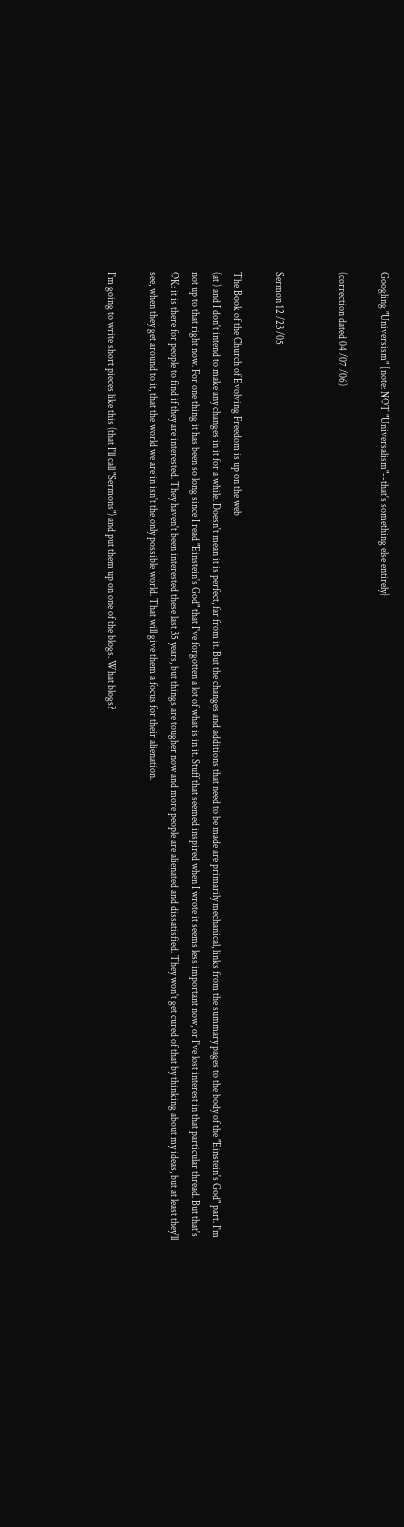Googling "Universism" [note: NOT "Universalism"--that's something else entirely}

(correction dated 04 /07 /06)


Sermon 12 /23 /05

The Book of the Church of Evolving Freedom is up on the web
(at ) and I don't intend to make any changes in it for a while. Doesn't mean it is perfect, far from it. But the changes and additions that need to be made are primarily mechanical, links from the summary pages to the body of the "Einstein's God" part. I'm not up to that right now. For one thing it has been so long since I read "Einstein's God" that I've forgotten a lot of what is in it. Stuff that seemed inspired when I wrote it seems less important now, or I've lost interest in that particular thread. But that's OK: it is there for people to find if they are interested. They haven't been interested these last 35 years, but things are tougher now and more people are alienated and dissatisfied. They won't get cured of that by thinking about my ideas, but at least they'll see, when they get around to it, that the world we are in isn't the only possible world. That will give them a focus for their alienation.

I'm going to write short pieces like this (that I'll call "Sermons") and put them up on one of the blogs. What blogs?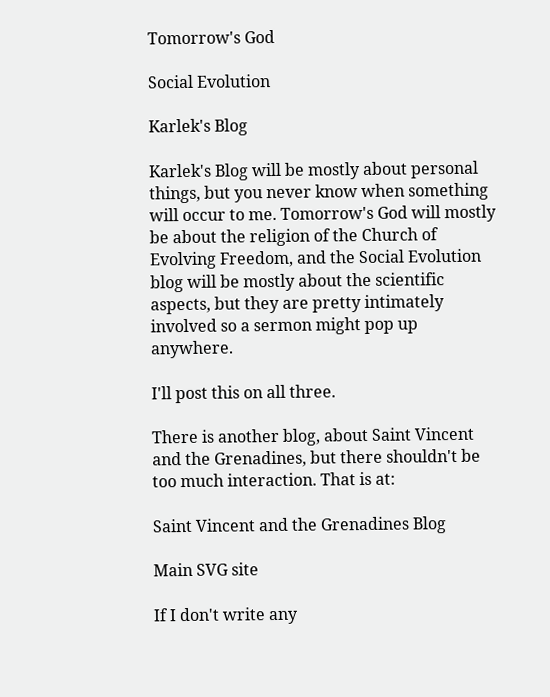Tomorrow's God

Social Evolution

Karlek's Blog

Karlek's Blog will be mostly about personal things, but you never know when something will occur to me. Tomorrow's God will mostly be about the religion of the Church of Evolving Freedom, and the Social Evolution blog will be mostly about the scientific aspects, but they are pretty intimately involved so a sermon might pop up anywhere.

I'll post this on all three.

There is another blog, about Saint Vincent and the Grenadines, but there shouldn't be too much interaction. That is at:

Saint Vincent and the Grenadines Blog

Main SVG site

If I don't write any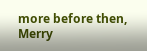more before then, Merry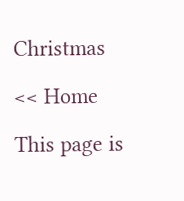Christmas

<< Home

This page is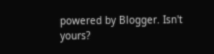powered by Blogger. Isn't yours?